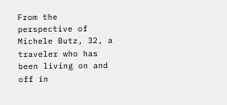From the perspective of Michele Butz, 32, a traveler who has been living on and off in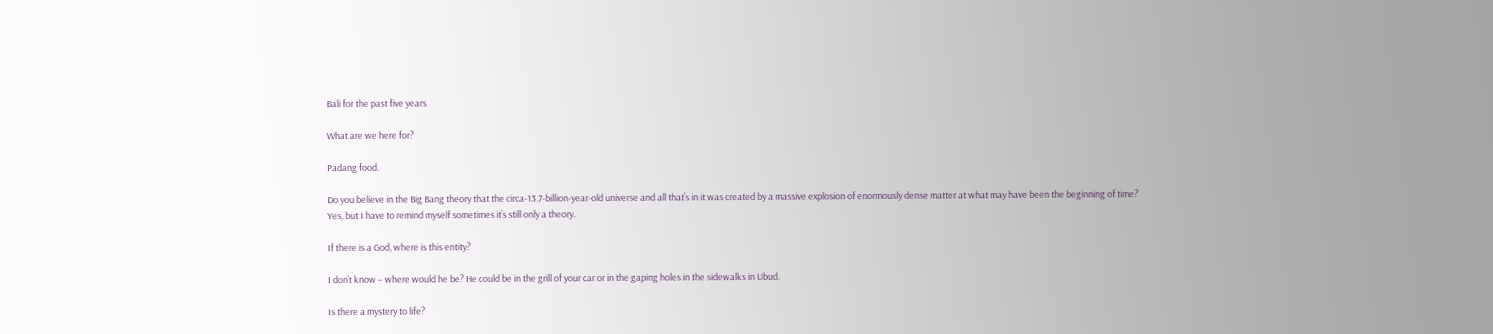Bali for the past five years

What are we here for?

Padang food.

Do you believe in the Big Bang theory that the circa-13.7-billion-year-old universe and all that’s in it was created by a massive explosion of enormously dense matter at what may have been the beginning of time?
Yes, but I have to remind myself sometimes it’s still only a theory.

If there is a God, where is this entity?

I don’t know – where would he be? He could be in the grill of your car or in the gaping holes in the sidewalks in Ubud.

Is there a mystery to life?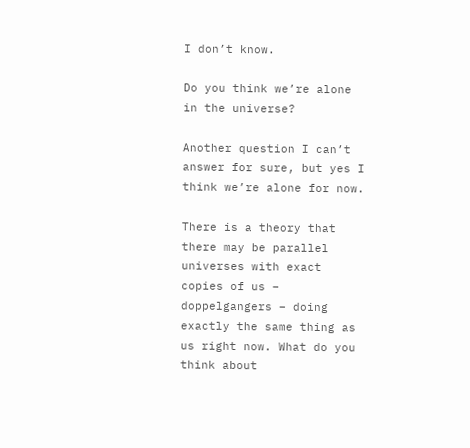I don’t know.

Do you think we’re alone in the universe?

Another question I can’t answer for sure, but yes I think we’re alone for now.

There is a theory that there may be parallel universes with exact copies of us – doppelgangers – doing exactly the same thing as us right now. What do you think about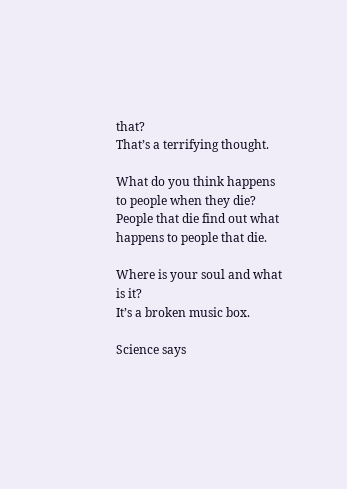that?
That’s a terrifying thought.

What do you think happens to people when they die?
People that die find out what happens to people that die.

Where is your soul and what is it?
It’s a broken music box.

Science says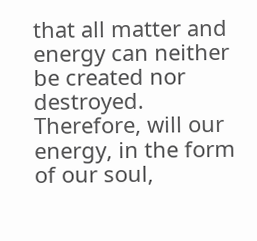that all matter and energy can neither be created nor destroyed. Therefore, will our energy, in the form of our soul,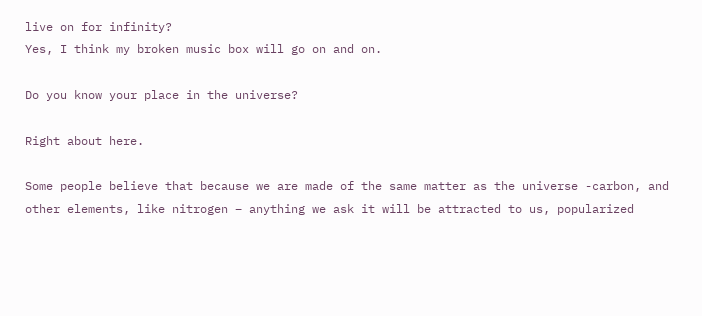live on for infinity?
Yes, I think my broken music box will go on and on.

Do you know your place in the universe?

Right about here.

Some people believe that because we are made of the same matter as the universe -carbon, and other elements, like nitrogen – anything we ask it will be attracted to us, popularized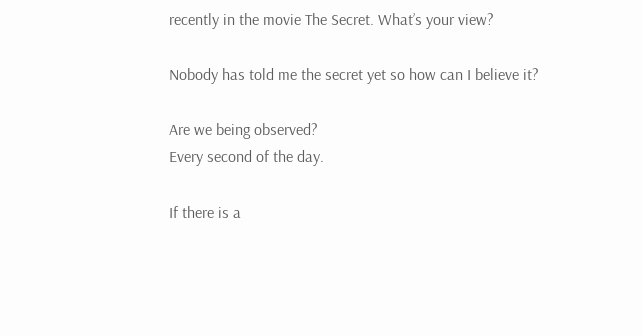recently in the movie The Secret. What’s your view?

Nobody has told me the secret yet so how can I believe it?

Are we being observed?
Every second of the day.

If there is a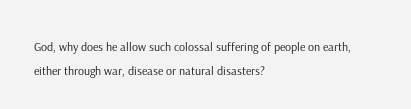God, why does he allow such colossal suffering of people on earth, either through war, disease or natural disasters?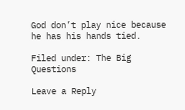God don’t play nice because he has his hands tied.

Filed under: The Big Questions

Leave a Reply